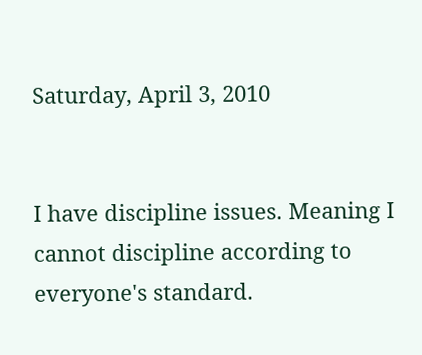Saturday, April 3, 2010


I have discipline issues. Meaning I cannot discipline according to everyone's standard.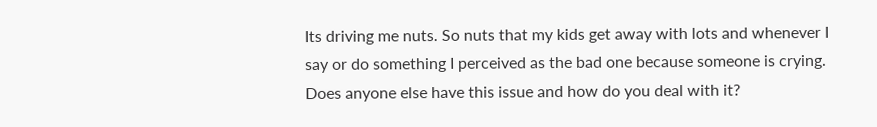Its driving me nuts. So nuts that my kids get away with lots and whenever I say or do something I perceived as the bad one because someone is crying. Does anyone else have this issue and how do you deal with it?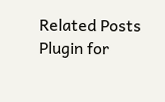Related Posts Plugin for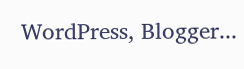WordPress, Blogger...